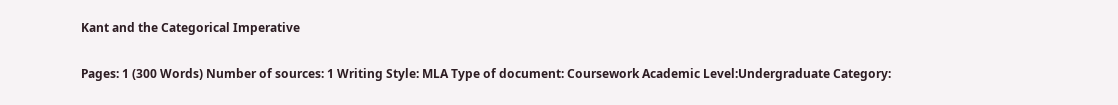Kant and the Categorical Imperative

Pages: 1 (300 Words) Number of sources: 1 Writing Style: MLA Type of document: Coursework Academic Level:Undergraduate Category: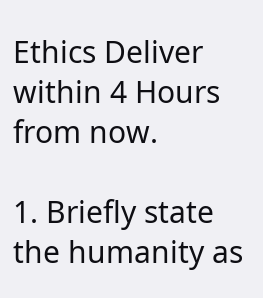Ethics Deliver within 4 Hours from now.

1. Briefly state the humanity as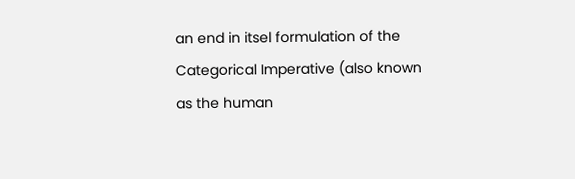an end in itsel formulation of the Categorical Imperative (also known as the human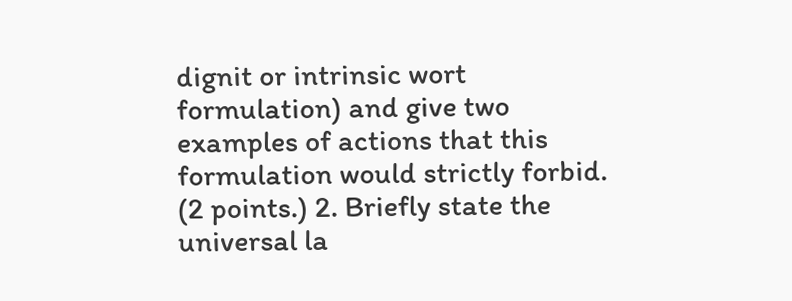dignit or intrinsic wort formulation) and give two examples of actions that this formulation would strictly forbid. (2 points.) 2. Briefly state the universal la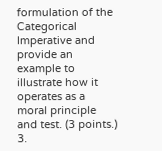formulation of the Categorical Imperative and provide an example to illustrate how it operates as a moral principle and test. (3 points.) 3.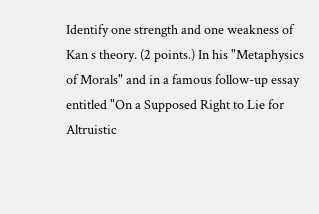Identify one strength and one weakness of Kan s theory. (2 points.) In his "Metaphysics of Morals" and in a famous follow-up essay entitled "On a Supposed Right to Lie for Altruistic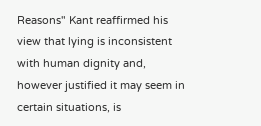Reasons" Kant reaffirmed his view that lying is inconsistent with human dignity and, however justified it may seem in certain situations, is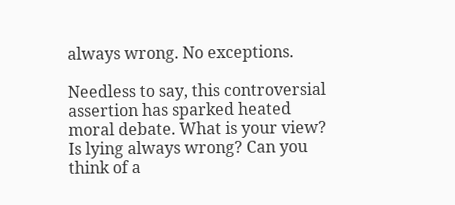always wrong. No exceptions.

Needless to say, this controversial assertion has sparked heated moral debate. What is your view? Is lying always wrong? Can you think of a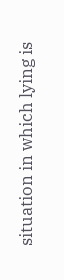situation in which lying is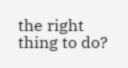the right thing to do?